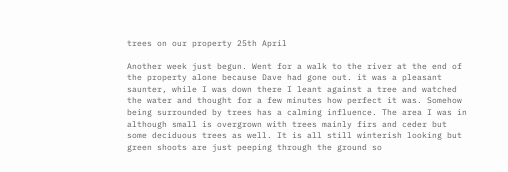trees on our property 25th April

Another week just begun. Went for a walk to the river at the end of the property alone because Dave had gone out. it was a pleasant saunter, while I was down there I leant against a tree and watched the water and thought for a few minutes how perfect it was. Somehow being surrounded by trees has a calming influence. The area I was in although small is overgrown with trees mainly firs and ceder but some deciduous trees as well. It is all still winterish looking but green shoots are just peeping through the ground so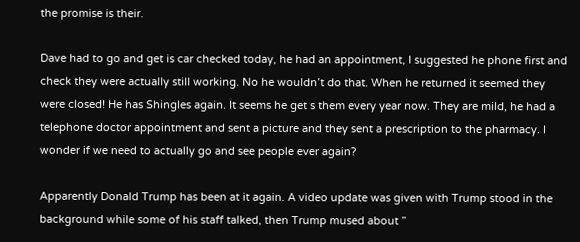the promise is their.

Dave had to go and get is car checked today, he had an appointment, I suggested he phone first and check they were actually still working. No he wouldn’t do that. When he returned it seemed they were closed! He has Shingles again. It seems he get s them every year now. They are mild, he had a telephone doctor appointment and sent a picture and they sent a prescription to the pharmacy. I wonder if we need to actually go and see people ever again?

Apparently Donald Trump has been at it again. A video update was given with Trump stood in the background while some of his staff talked, then Trump mused about ”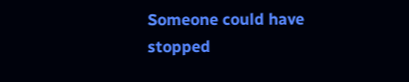Someone could have stopped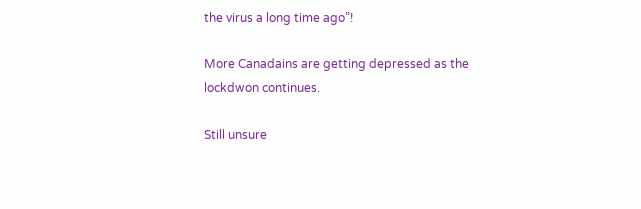the virus a long time ago”!

More Canadains are getting depressed as the lockdwon continues.

Still unsure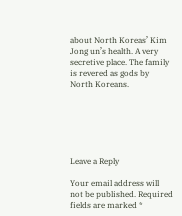about North Koreas’ Kim Jong un’s health. A very secretive place. The family is revered as gods by North Koreans.






Leave a Reply

Your email address will not be published. Required fields are marked *